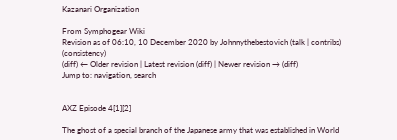Kazanari Organization

From Symphogear Wiki
Revision as of 06:10, 10 December 2020 by Johnnythebestovich (talk | contribs) (consistency)
(diff) ← Older revision | Latest revision (diff) | Newer revision → (diff)
Jump to: navigation, search


AXZ Episode 4[1][2]

The ghost of a special branch of the Japanese army that was established in World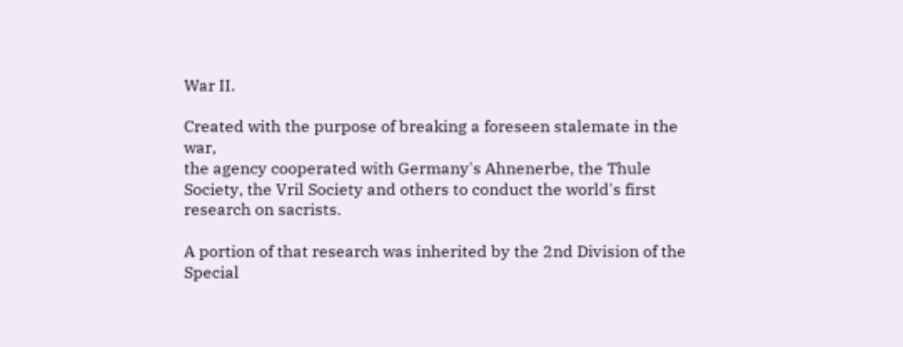War II.

Created with the purpose of breaking a foreseen stalemate in the war,
the agency cooperated with Germany's Ahnenerbe, the Thule Society, the Vril Society and others to conduct the world's first research on sacrists.

A portion of that research was inherited by the 2nd Division of the Special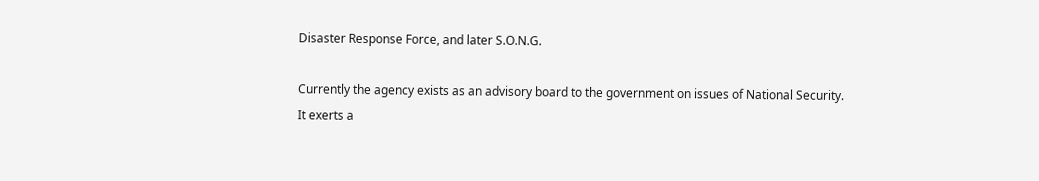Disaster Response Force, and later S.O.N.G.

Currently the agency exists as an advisory board to the government on issues of National Security.
It exerts a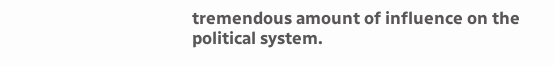tremendous amount of influence on the political system.